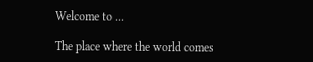Welcome to ...

The place where the world comes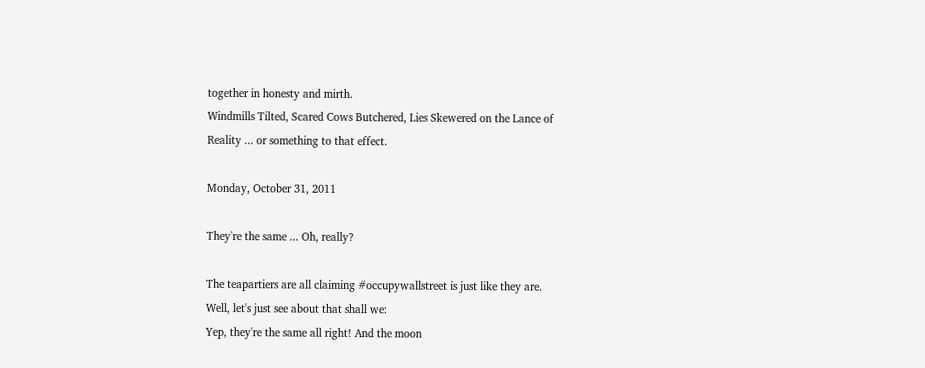together in honesty and mirth.
Windmills Tilted, Scared Cows Butchered, Lies Skewered on the Lance of Reality ... or something to that effect.

Monday, October 31, 2011

They're the same ... Oh, really?

The teapartiers are all claiming #occupywallstreet is just like they are.
Well, let's just see about that shall we:
Yep, they're the same all right! And the moon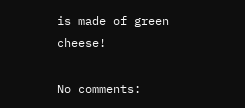is made of green cheese!

No comments: